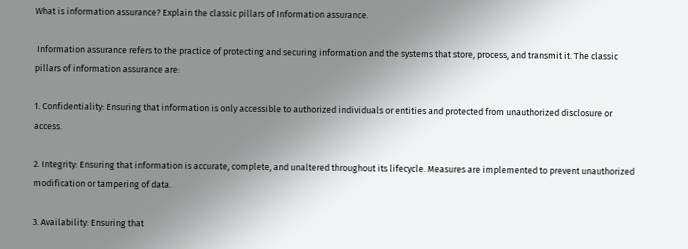What is information assurance? Explain the classic pillars of Information assurance.

 Information assurance refers to the practice of protecting and securing information and the systems that store, process, and transmit it. The classic pillars of information assurance are:

1. Confidentiality: Ensuring that information is only accessible to authorized individuals or entities and protected from unauthorized disclosure or access.

2. Integrity: Ensuring that information is accurate, complete, and unaltered throughout its lifecycle. Measures are implemented to prevent unauthorized modification or tampering of data.

3. Availability: Ensuring that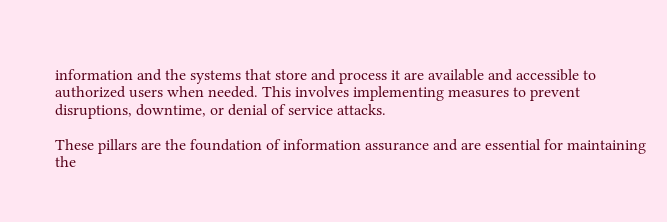information and the systems that store and process it are available and accessible to authorized users when needed. This involves implementing measures to prevent disruptions, downtime, or denial of service attacks.

These pillars are the foundation of information assurance and are essential for maintaining the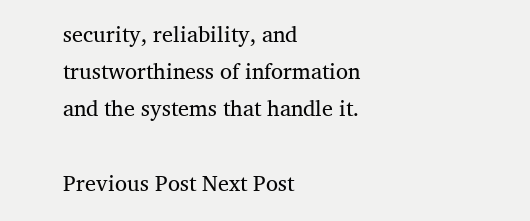security, reliability, and trustworthiness of information and the systems that handle it.

Previous Post Next Post